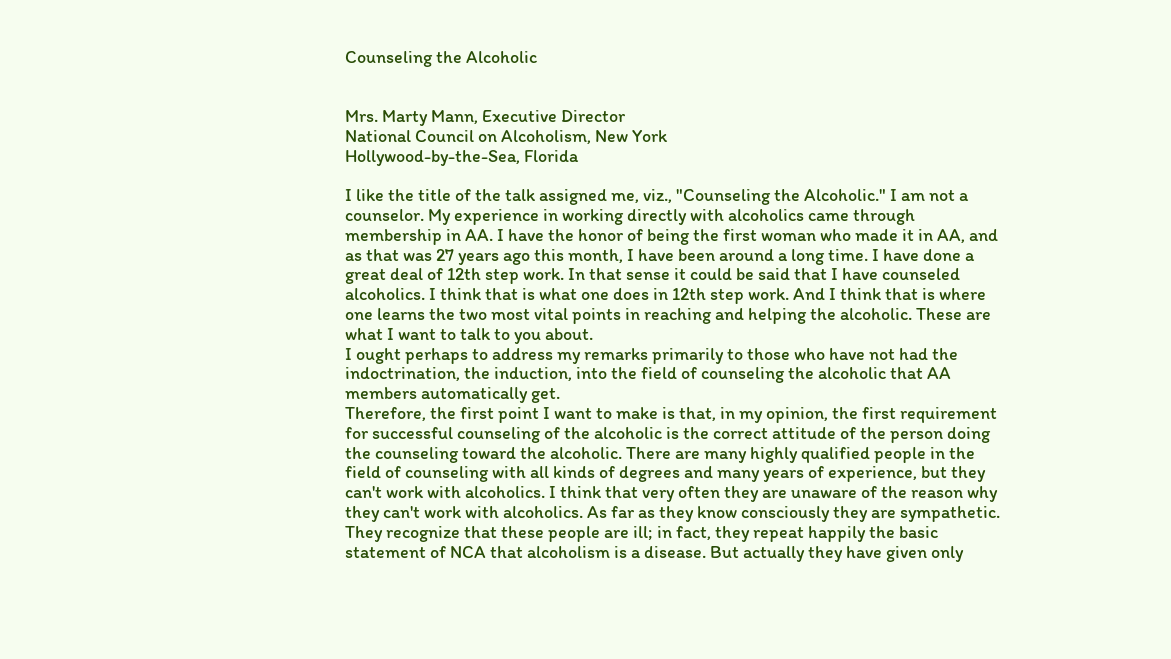Counseling the Alcoholic


Mrs. Marty Mann, Executive Director
National Council on Alcoholism, New York
Hollywood-by-the-Sea, Florida

I like the title of the talk assigned me, viz., "Counseling the Alcoholic." I am not a counselor. My experience in working directly with alcoholics came through membership in AA. I have the honor of being the first woman who made it in AA, and as that was 27 years ago this month, I have been around a long time. I have done a great deal of 12th step work. In that sense it could be said that I have counseled alcoholics. I think that is what one does in 12th step work. And I think that is where one learns the two most vital points in reaching and helping the alcoholic. These are what I want to talk to you about.
I ought perhaps to address my remarks primarily to those who have not had the indoctrination, the induction, into the field of counseling the alcoholic that AA members automatically get.
Therefore, the first point I want to make is that, in my opinion, the first requirement for successful counseling of the alcoholic is the correct attitude of the person doing the counseling toward the alcoholic. There are many highly qualified people in the field of counseling with all kinds of degrees and many years of experience, but they can't work with alcoholics. I think that very often they are unaware of the reason why they can't work with alcoholics. As far as they know consciously they are sympathetic. They recognize that these people are ill; in fact, they repeat happily the basic statement of NCA that alcoholism is a disease. But actually they have given only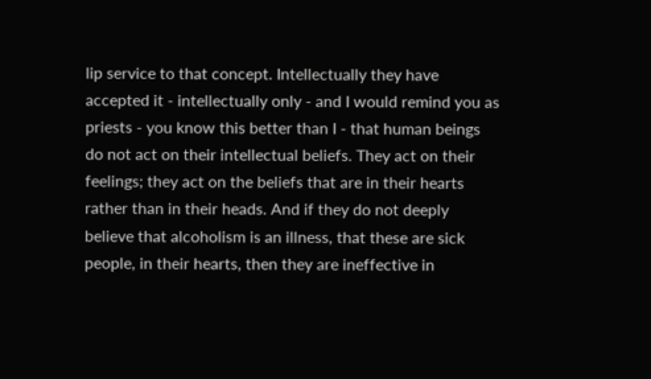lip service to that concept. Intellectually they have accepted it - intellectually only - and I would remind you as priests - you know this better than I - that human beings do not act on their intellectual beliefs. They act on their feelings; they act on the beliefs that are in their hearts rather than in their heads. And if they do not deeply believe that alcoholism is an illness, that these are sick people, in their hearts, then they are ineffective in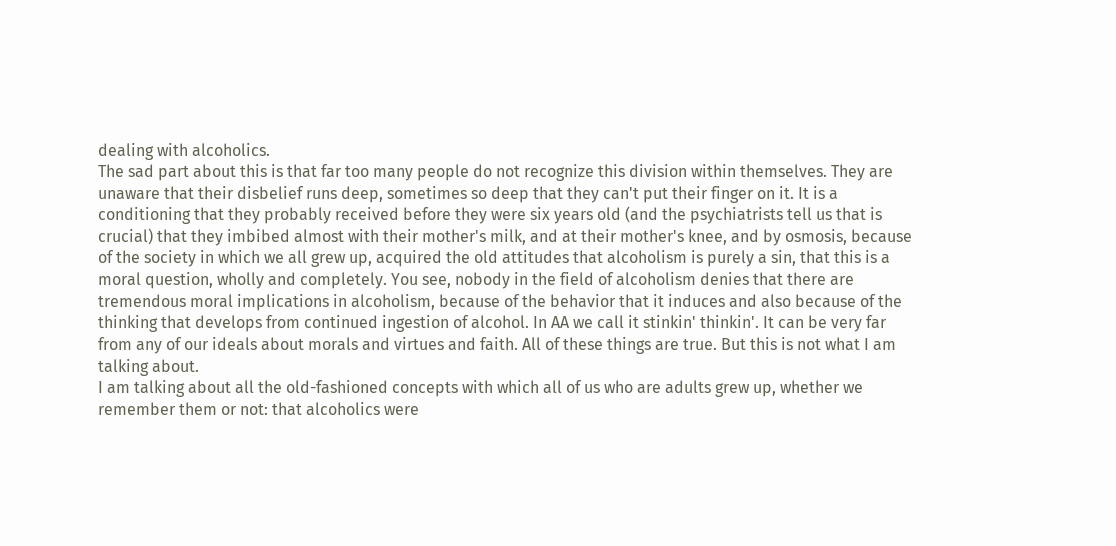dealing with alcoholics.
The sad part about this is that far too many people do not recognize this division within themselves. They are unaware that their disbelief runs deep, sometimes so deep that they can't put their finger on it. It is a conditioning that they probably received before they were six years old (and the psychiatrists tell us that is crucial) that they imbibed almost with their mother's milk, and at their mother's knee, and by osmosis, because of the society in which we all grew up, acquired the old attitudes that alcoholism is purely a sin, that this is a moral question, wholly and completely. You see, nobody in the field of alcoholism denies that there are tremendous moral implications in alcoholism, because of the behavior that it induces and also because of the thinking that develops from continued ingestion of alcohol. In AA we call it stinkin' thinkin'. It can be very far from any of our ideals about morals and virtues and faith. All of these things are true. But this is not what I am talking about.
I am talking about all the old-fashioned concepts with which all of us who are adults grew up, whether we remember them or not: that alcoholics were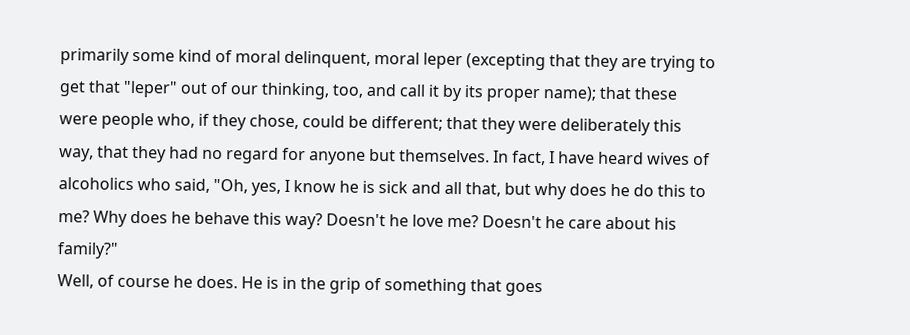primarily some kind of moral delinquent, moral leper (excepting that they are trying to get that "leper" out of our thinking, too, and call it by its proper name); that these were people who, if they chose, could be different; that they were deliberately this way, that they had no regard for anyone but themselves. In fact, I have heard wives of alcoholics who said, "Oh, yes, I know he is sick and all that, but why does he do this to me? Why does he behave this way? Doesn't he love me? Doesn't he care about his family?"
Well, of course he does. He is in the grip of something that goes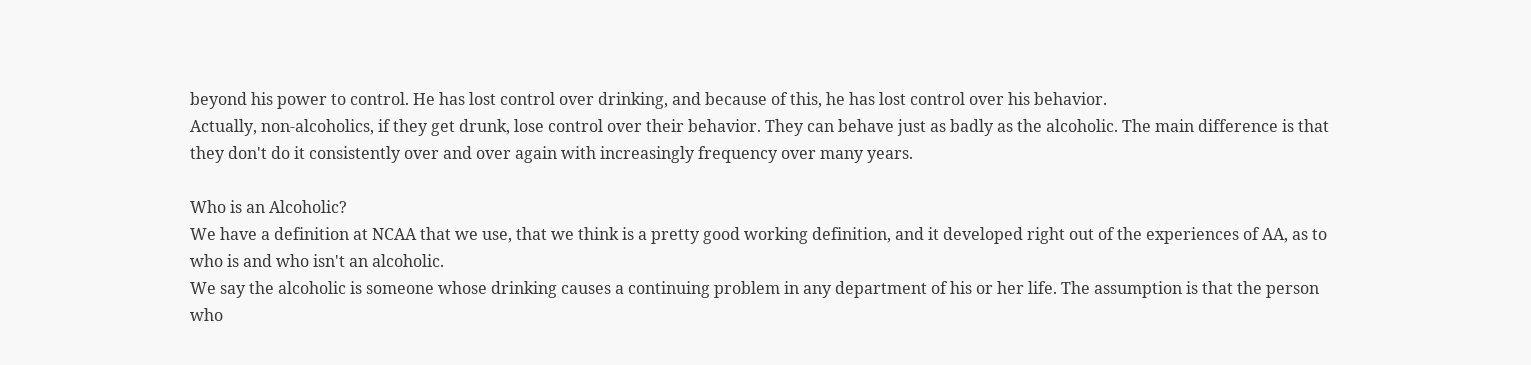beyond his power to control. He has lost control over drinking, and because of this, he has lost control over his behavior.
Actually, non-alcoholics, if they get drunk, lose control over their behavior. They can behave just as badly as the alcoholic. The main difference is that they don't do it consistently over and over again with increasingly frequency over many years.

Who is an Alcoholic?
We have a definition at NCAA that we use, that we think is a pretty good working definition, and it developed right out of the experiences of AA, as to who is and who isn't an alcoholic.
We say the alcoholic is someone whose drinking causes a continuing problem in any department of his or her life. The assumption is that the person who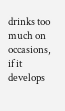drinks too much on occasions, if it develops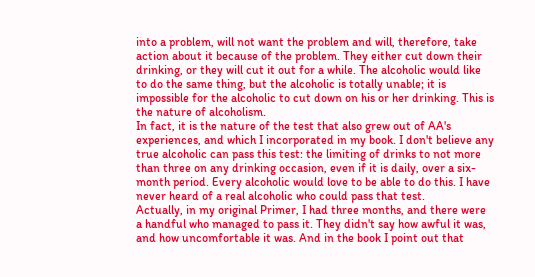into a problem, will not want the problem and will, therefore, take action about it because of the problem. They either cut down their drinking, or they will cut it out for a while. The alcoholic would like to do the same thing, but the alcoholic is totally unable; it is impossible for the alcoholic to cut down on his or her drinking. This is the nature of alcoholism.
In fact, it is the nature of the test that also grew out of AA's experiences, and which I incorporated in my book. I don't believe any true alcoholic can pass this test: the limiting of drinks to not more than three on any drinking occasion, even if it is daily, over a six-month period. Every alcoholic would love to be able to do this. I have never heard of a real alcoholic who could pass that test.
Actually, in my original Primer, I had three months, and there were a handful who managed to pass it. They didn't say how awful it was, and how uncomfortable it was. And in the book I point out that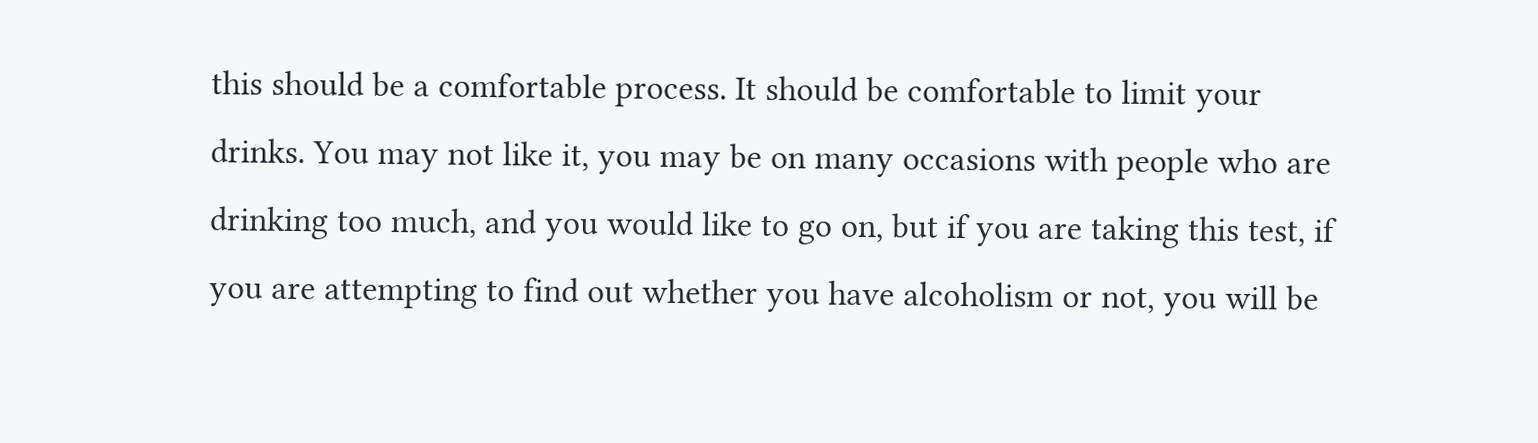this should be a comfortable process. It should be comfortable to limit your drinks. You may not like it, you may be on many occasions with people who are drinking too much, and you would like to go on, but if you are taking this test, if you are attempting to find out whether you have alcoholism or not, you will be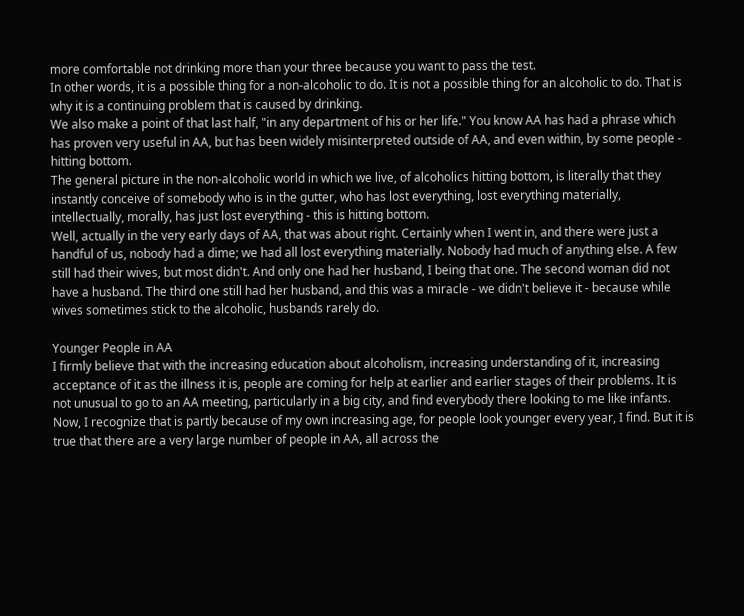more comfortable not drinking more than your three because you want to pass the test.
In other words, it is a possible thing for a non-alcoholic to do. It is not a possible thing for an alcoholic to do. That is why it is a continuing problem that is caused by drinking.
We also make a point of that last half, "in any department of his or her life." You know AA has had a phrase which has proven very useful in AA, but has been widely misinterpreted outside of AA, and even within, by some people - hitting bottom.
The general picture in the non-alcoholic world in which we live, of alcoholics hitting bottom, is literally that they instantly conceive of somebody who is in the gutter, who has lost everything, lost everything materially, intellectually, morally, has just lost everything - this is hitting bottom.
Well, actually in the very early days of AA, that was about right. Certainly when I went in, and there were just a handful of us, nobody had a dime; we had all lost everything materially. Nobody had much of anything else. A few still had their wives, but most didn't. And only one had her husband, I being that one. The second woman did not have a husband. The third one still had her husband, and this was a miracle - we didn't believe it - because while wives sometimes stick to the alcoholic, husbands rarely do.

Younger People in AA
I firmly believe that with the increasing education about alcoholism, increasing understanding of it, increasing acceptance of it as the illness it is, people are coming for help at earlier and earlier stages of their problems. It is not unusual to go to an AA meeting, particularly in a big city, and find everybody there looking to me like infants. Now, I recognize that is partly because of my own increasing age, for people look younger every year, I find. But it is true that there are a very large number of people in AA, all across the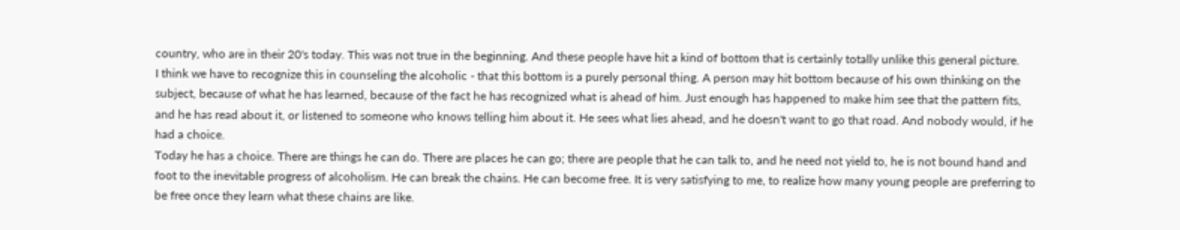country, who are in their 20's today. This was not true in the beginning. And these people have hit a kind of bottom that is certainly totally unlike this general picture.
I think we have to recognize this in counseling the alcoholic - that this bottom is a purely personal thing. A person may hit bottom because of his own thinking on the subject, because of what he has learned, because of the fact he has recognized what is ahead of him. Just enough has happened to make him see that the pattern fits, and he has read about it, or listened to someone who knows telling him about it. He sees what lies ahead, and he doesn't want to go that road. And nobody would, if he had a choice.
Today he has a choice. There are things he can do. There are places he can go; there are people that he can talk to, and he need not yield to, he is not bound hand and foot to the inevitable progress of alcoholism. He can break the chains. He can become free. It is very satisfying to me, to realize how many young people are preferring to be free once they learn what these chains are like.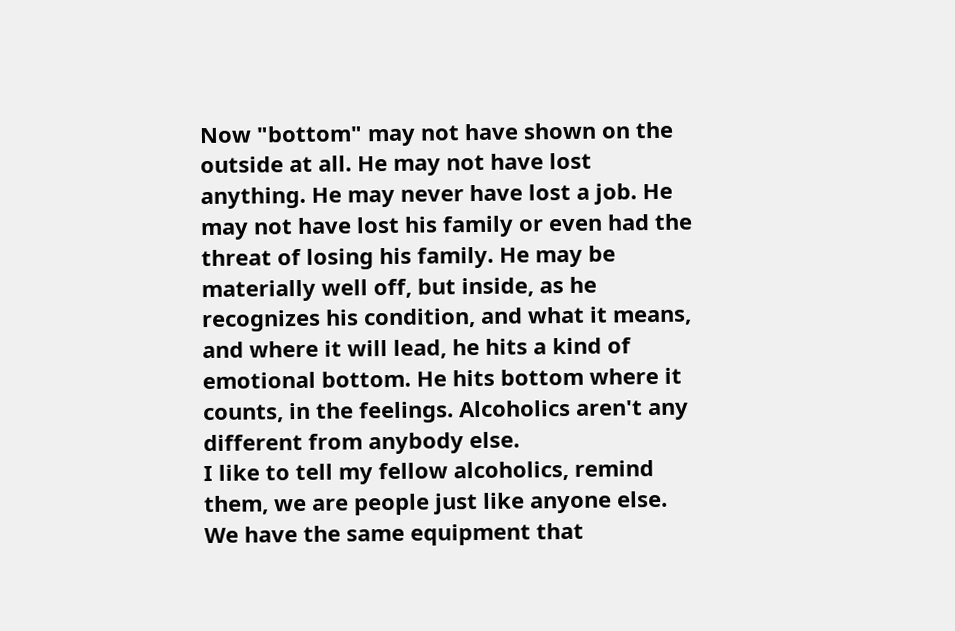Now "bottom" may not have shown on the outside at all. He may not have lost anything. He may never have lost a job. He may not have lost his family or even had the threat of losing his family. He may be materially well off, but inside, as he recognizes his condition, and what it means, and where it will lead, he hits a kind of emotional bottom. He hits bottom where it counts, in the feelings. Alcoholics aren't any different from anybody else.
I like to tell my fellow alcoholics, remind them, we are people just like anyone else. We have the same equipment that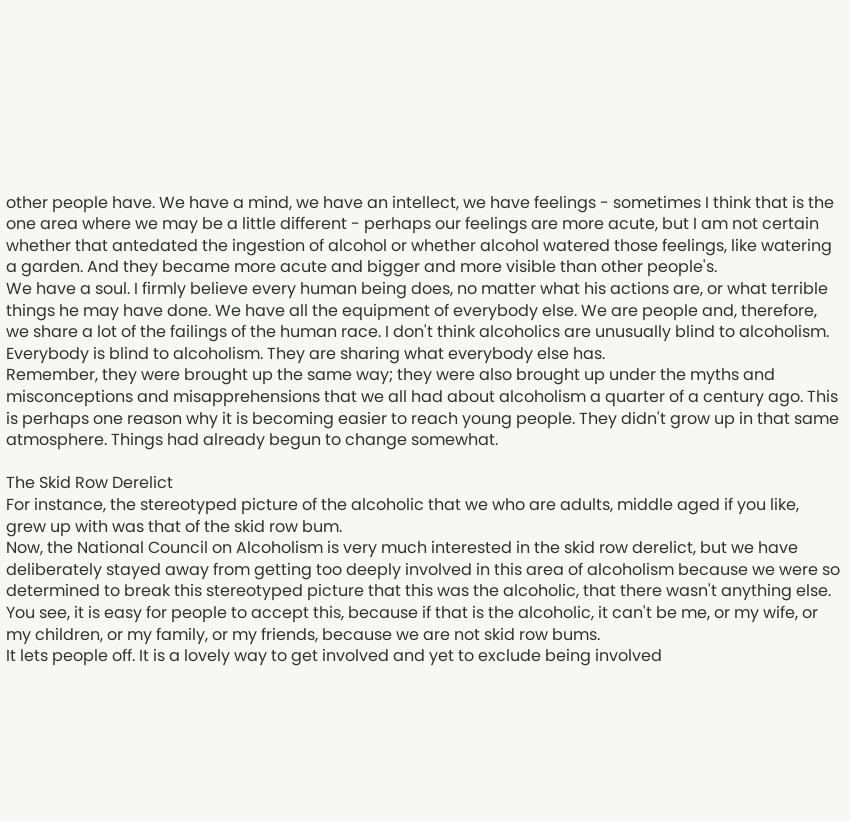other people have. We have a mind, we have an intellect, we have feelings - sometimes I think that is the one area where we may be a little different - perhaps our feelings are more acute, but I am not certain whether that antedated the ingestion of alcohol or whether alcohol watered those feelings, like watering a garden. And they became more acute and bigger and more visible than other people's.
We have a soul. I firmly believe every human being does, no matter what his actions are, or what terrible things he may have done. We have all the equipment of everybody else. We are people and, therefore, we share a lot of the failings of the human race. I don't think alcoholics are unusually blind to alcoholism. Everybody is blind to alcoholism. They are sharing what everybody else has.
Remember, they were brought up the same way; they were also brought up under the myths and misconceptions and misapprehensions that we all had about alcoholism a quarter of a century ago. This is perhaps one reason why it is becoming easier to reach young people. They didn't grow up in that same atmosphere. Things had already begun to change somewhat.

The Skid Row Derelict
For instance, the stereotyped picture of the alcoholic that we who are adults, middle aged if you like, grew up with was that of the skid row bum.
Now, the National Council on Alcoholism is very much interested in the skid row derelict, but we have deliberately stayed away from getting too deeply involved in this area of alcoholism because we were so determined to break this stereotyped picture that this was the alcoholic, that there wasn't anything else. You see, it is easy for people to accept this, because if that is the alcoholic, it can't be me, or my wife, or my children, or my family, or my friends, because we are not skid row bums.
It lets people off. It is a lovely way to get involved and yet to exclude being involved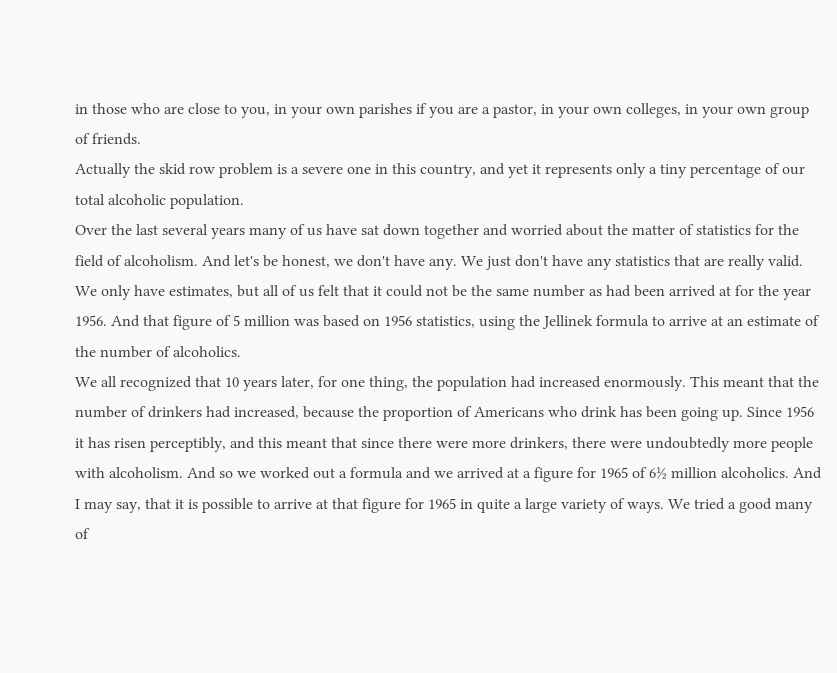in those who are close to you, in your own parishes if you are a pastor, in your own colleges, in your own group of friends.
Actually the skid row problem is a severe one in this country, and yet it represents only a tiny percentage of our total alcoholic population.
Over the last several years many of us have sat down together and worried about the matter of statistics for the field of alcoholism. And let's be honest, we don't have any. We just don't have any statistics that are really valid. We only have estimates, but all of us felt that it could not be the same number as had been arrived at for the year 1956. And that figure of 5 million was based on 1956 statistics, using the Jellinek formula to arrive at an estimate of the number of alcoholics.
We all recognized that 10 years later, for one thing, the population had increased enormously. This meant that the number of drinkers had increased, because the proportion of Americans who drink has been going up. Since 1956 it has risen perceptibly, and this meant that since there were more drinkers, there were undoubtedly more people with alcoholism. And so we worked out a formula and we arrived at a figure for 1965 of 6½ million alcoholics. And I may say, that it is possible to arrive at that figure for 1965 in quite a large variety of ways. We tried a good many of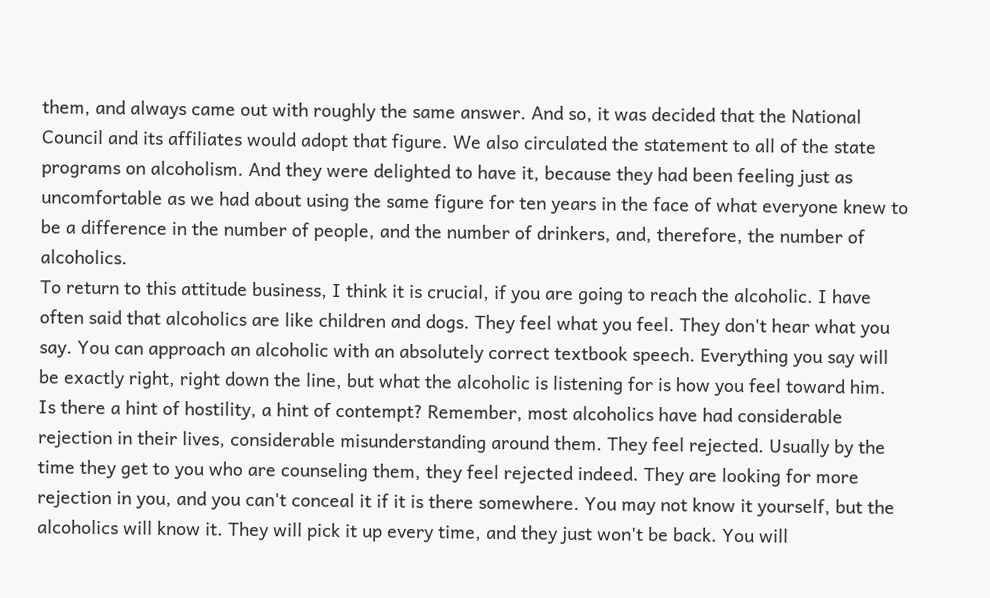them, and always came out with roughly the same answer. And so, it was decided that the National Council and its affiliates would adopt that figure. We also circulated the statement to all of the state programs on alcoholism. And they were delighted to have it, because they had been feeling just as uncomfortable as we had about using the same figure for ten years in the face of what everyone knew to be a difference in the number of people, and the number of drinkers, and, therefore, the number of alcoholics.
To return to this attitude business, I think it is crucial, if you are going to reach the alcoholic. I have often said that alcoholics are like children and dogs. They feel what you feel. They don't hear what you say. You can approach an alcoholic with an absolutely correct textbook speech. Everything you say will be exactly right, right down the line, but what the alcoholic is listening for is how you feel toward him. Is there a hint of hostility, a hint of contempt? Remember, most alcoholics have had considerable rejection in their lives, considerable misunderstanding around them. They feel rejected. Usually by the time they get to you who are counseling them, they feel rejected indeed. They are looking for more rejection in you, and you can't conceal it if it is there somewhere. You may not know it yourself, but the alcoholics will know it. They will pick it up every time, and they just won't be back. You will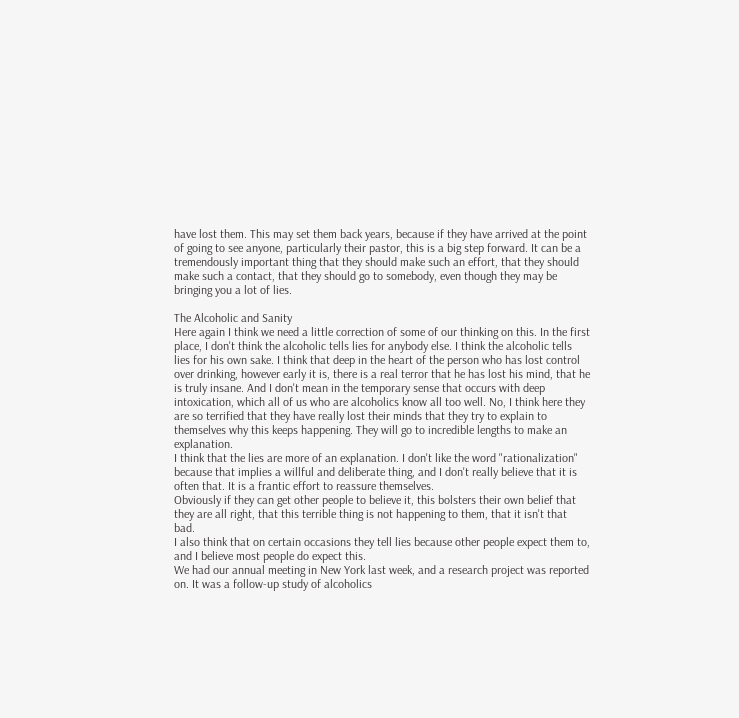have lost them. This may set them back years, because if they have arrived at the point of going to see anyone, particularly their pastor, this is a big step forward. It can be a tremendously important thing that they should make such an effort, that they should make such a contact, that they should go to somebody, even though they may be bringing you a lot of lies.

The Alcoholic and Sanity
Here again I think we need a little correction of some of our thinking on this. In the first place, I don't think the alcoholic tells lies for anybody else. I think the alcoholic tells lies for his own sake. I think that deep in the heart of the person who has lost control over drinking, however early it is, there is a real terror that he has lost his mind, that he is truly insane. And I don't mean in the temporary sense that occurs with deep intoxication, which all of us who are alcoholics know all too well. No, I think here they are so terrified that they have really lost their minds that they try to explain to themselves why this keeps happening. They will go to incredible lengths to make an explanation.
I think that the lies are more of an explanation. I don't like the word "rationalization" because that implies a willful and deliberate thing, and I don't really believe that it is often that. It is a frantic effort to reassure themselves.
Obviously if they can get other people to believe it, this bolsters their own belief that they are all right, that this terrible thing is not happening to them, that it isn't that bad.
I also think that on certain occasions they tell lies because other people expect them to, and I believe most people do expect this.
We had our annual meeting in New York last week, and a research project was reported on. It was a follow-up study of alcoholics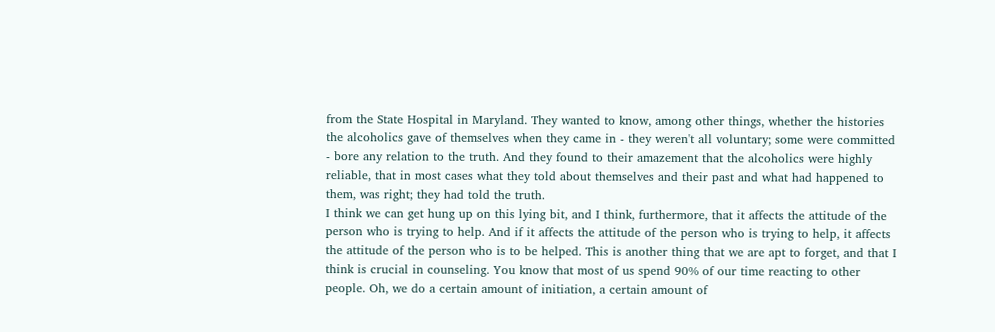from the State Hospital in Maryland. They wanted to know, among other things, whether the histories the alcoholics gave of themselves when they came in - they weren't all voluntary; some were committed - bore any relation to the truth. And they found to their amazement that the alcoholics were highly reliable, that in most cases what they told about themselves and their past and what had happened to them, was right; they had told the truth.
I think we can get hung up on this lying bit, and I think, furthermore, that it affects the attitude of the person who is trying to help. And if it affects the attitude of the person who is trying to help, it affects the attitude of the person who is to be helped. This is another thing that we are apt to forget, and that I think is crucial in counseling. You know that most of us spend 90% of our time reacting to other people. Oh, we do a certain amount of initiation, a certain amount of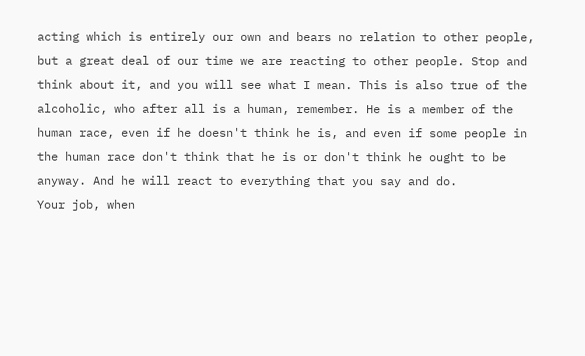acting which is entirely our own and bears no relation to other people, but a great deal of our time we are reacting to other people. Stop and think about it, and you will see what I mean. This is also true of the alcoholic, who after all is a human, remember. He is a member of the human race, even if he doesn't think he is, and even if some people in the human race don't think that he is or don't think he ought to be anyway. And he will react to everything that you say and do.
Your job, when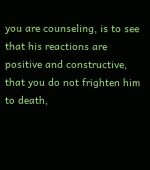you are counseling, is to see that his reactions are positive and constructive, that you do not frighten him to death,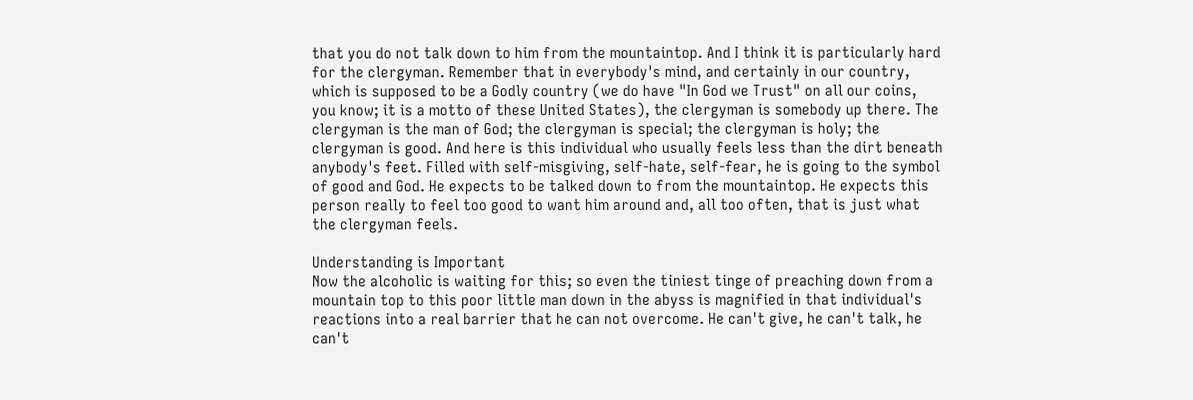that you do not talk down to him from the mountaintop. And I think it is particularly hard for the clergyman. Remember that in everybody's mind, and certainly in our country, which is supposed to be a Godly country (we do have "In God we Trust" on all our coins, you know; it is a motto of these United States), the clergyman is somebody up there. The clergyman is the man of God; the clergyman is special; the clergyman is holy; the clergyman is good. And here is this individual who usually feels less than the dirt beneath anybody's feet. Filled with self-misgiving, self-hate, self-fear, he is going to the symbol of good and God. He expects to be talked down to from the mountaintop. He expects this person really to feel too good to want him around and, all too often, that is just what the clergyman feels.

Understanding is Important
Now the alcoholic is waiting for this; so even the tiniest tinge of preaching down from a mountain top to this poor little man down in the abyss is magnified in that individual's reactions into a real barrier that he can not overcome. He can't give, he can't talk, he can't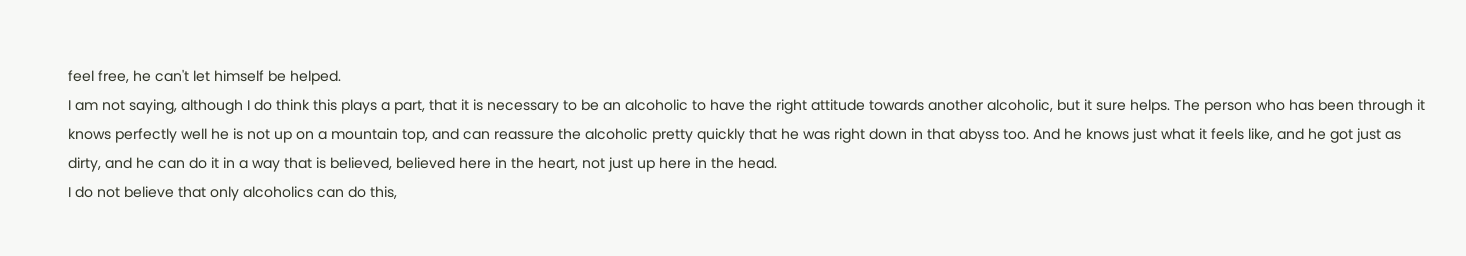feel free, he can't let himself be helped.
I am not saying, although I do think this plays a part, that it is necessary to be an alcoholic to have the right attitude towards another alcoholic, but it sure helps. The person who has been through it knows perfectly well he is not up on a mountain top, and can reassure the alcoholic pretty quickly that he was right down in that abyss too. And he knows just what it feels like, and he got just as dirty, and he can do it in a way that is believed, believed here in the heart, not just up here in the head.
I do not believe that only alcoholics can do this,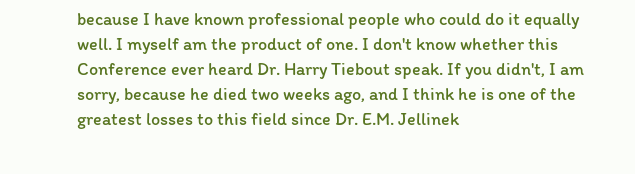because I have known professional people who could do it equally well. I myself am the product of one. I don't know whether this Conference ever heard Dr. Harry Tiebout speak. If you didn't, I am sorry, because he died two weeks ago, and I think he is one of the greatest losses to this field since Dr. E.M. Jellinek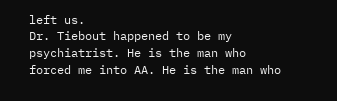left us.
Dr. Tiebout happened to be my psychiatrist. He is the man who forced me into AA. He is the man who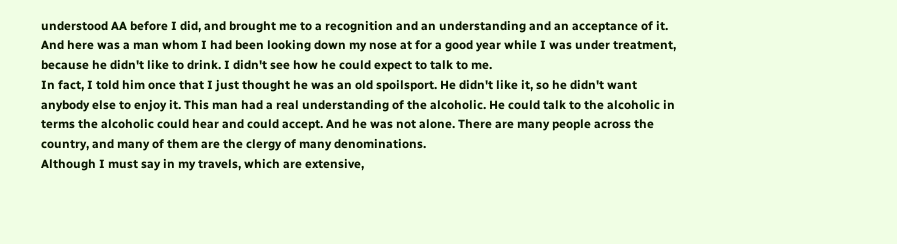understood AA before I did, and brought me to a recognition and an understanding and an acceptance of it. And here was a man whom I had been looking down my nose at for a good year while I was under treatment, because he didn't like to drink. I didn't see how he could expect to talk to me.
In fact, I told him once that I just thought he was an old spoilsport. He didn't like it, so he didn't want anybody else to enjoy it. This man had a real understanding of the alcoholic. He could talk to the alcoholic in terms the alcoholic could hear and could accept. And he was not alone. There are many people across the country, and many of them are the clergy of many denominations.
Although I must say in my travels, which are extensive,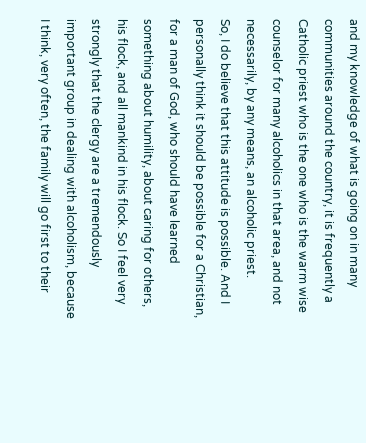and my knowledge of what is going on in many communities around the country, it is frequently a Catholic priest who is the one who is the warm wise counselor for many alcoholics in that area, and not necessarily, by any means, an alcoholic priest.
So, I do believe that this attitude is possible. And I personally think it should be possible for a Christian, for a man of God, who should have learned something about humility, about caring for others, his flock, and all mankind in his flock. So I feel very strongly that the clergy are a tremendously important group in dealing with alcoholism, because I think, very often, the family will go first to their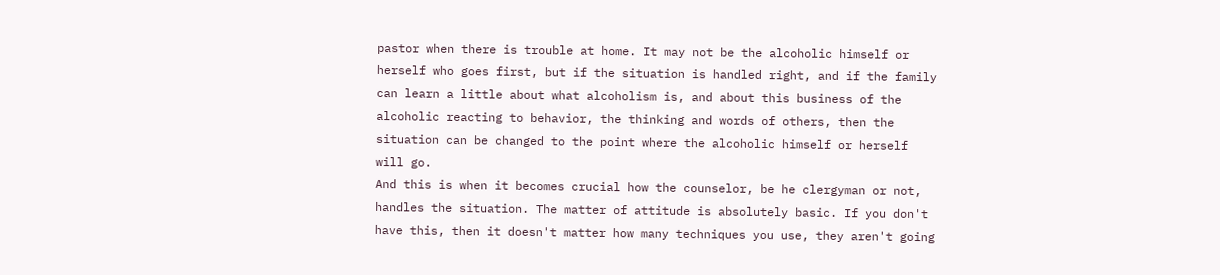pastor when there is trouble at home. It may not be the alcoholic himself or herself who goes first, but if the situation is handled right, and if the family can learn a little about what alcoholism is, and about this business of the alcoholic reacting to behavior, the thinking and words of others, then the situation can be changed to the point where the alcoholic himself or herself will go.
And this is when it becomes crucial how the counselor, be he clergyman or not, handles the situation. The matter of attitude is absolutely basic. If you don't have this, then it doesn't matter how many techniques you use, they aren't going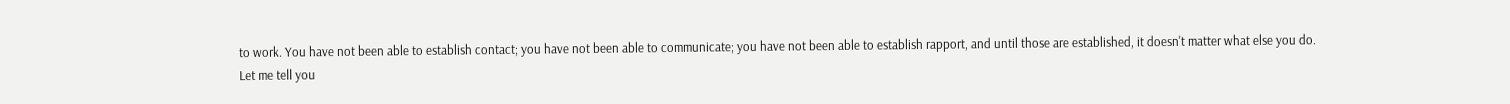to work. You have not been able to establish contact; you have not been able to communicate; you have not been able to establish rapport, and until those are established, it doesn't matter what else you do.
Let me tell you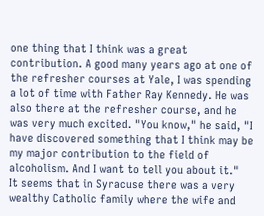one thing that I think was a great contribution. A good many years ago at one of the refresher courses at Yale, I was spending a lot of time with Father Ray Kennedy. He was also there at the refresher course, and he was very much excited. "You know," he said, "I have discovered something that I think may be my major contribution to the field of alcoholism. And I want to tell you about it."
It seems that in Syracuse there was a very wealthy Catholic family where the wife and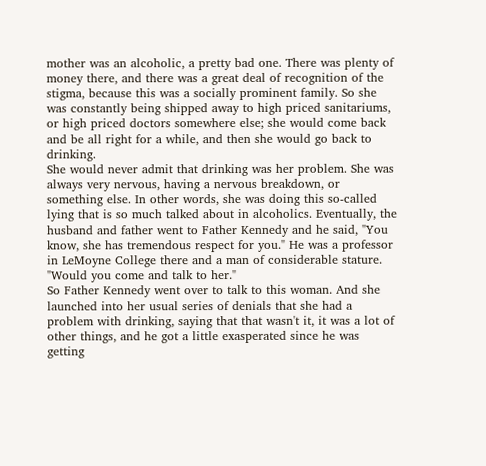mother was an alcoholic, a pretty bad one. There was plenty of money there, and there was a great deal of recognition of the stigma, because this was a socially prominent family. So she was constantly being shipped away to high priced sanitariums, or high priced doctors somewhere else; she would come back and be all right for a while, and then she would go back to drinking.
She would never admit that drinking was her problem. She was always very nervous, having a nervous breakdown, or something else. In other words, she was doing this so-called lying that is so much talked about in alcoholics. Eventually, the husband and father went to Father Kennedy and he said, "You know, she has tremendous respect for you." He was a professor in LeMoyne College there and a man of considerable stature. "Would you come and talk to her."
So Father Kennedy went over to talk to this woman. And she launched into her usual series of denials that she had a problem with drinking, saying that that wasn't it, it was a lot of other things, and he got a little exasperated since he was getting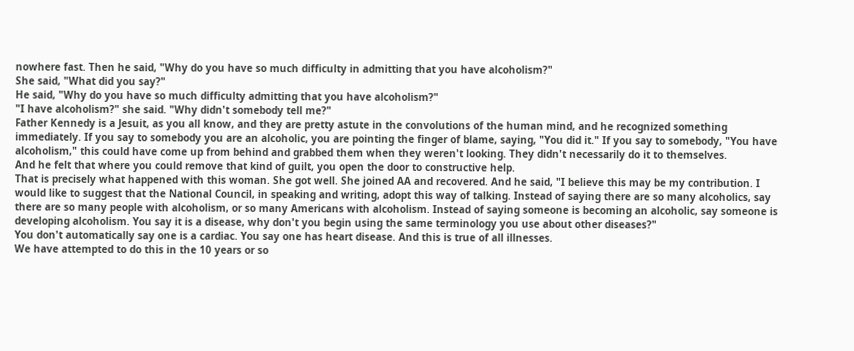nowhere fast. Then he said, "Why do you have so much difficulty in admitting that you have alcoholism?"
She said, "What did you say?"
He said, "Why do you have so much difficulty admitting that you have alcoholism?"
"I have alcoholism?" she said. "Why didn't somebody tell me?"
Father Kennedy is a Jesuit, as you all know, and they are pretty astute in the convolutions of the human mind, and he recognized something immediately. If you say to somebody you are an alcoholic, you are pointing the finger of blame, saying, "You did it." If you say to somebody, "You have alcoholism," this could have come up from behind and grabbed them when they weren't looking. They didn't necessarily do it to themselves.
And he felt that where you could remove that kind of guilt, you open the door to constructive help.
That is precisely what happened with this woman. She got well. She joined AA and recovered. And he said, "I believe this may be my contribution. I would like to suggest that the National Council, in speaking and writing, adopt this way of talking. Instead of saying there are so many alcoholics, say there are so many people with alcoholism, or so many Americans with alcoholism. Instead of saying someone is becoming an alcoholic, say someone is developing alcoholism. You say it is a disease, why don't you begin using the same terminology you use about other diseases?"
You don't automatically say one is a cardiac. You say one has heart disease. And this is true of all illnesses.
We have attempted to do this in the 10 years or so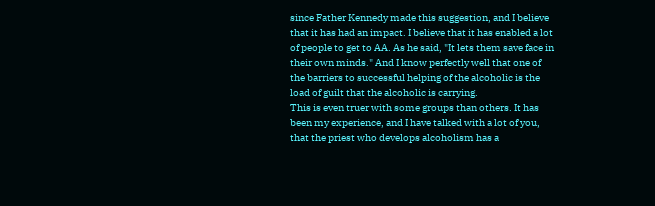since Father Kennedy made this suggestion, and I believe that it has had an impact. I believe that it has enabled a lot of people to get to AA. As he said, "It lets them save face in their own minds." And I know perfectly well that one of the barriers to successful helping of the alcoholic is the load of guilt that the alcoholic is carrying.
This is even truer with some groups than others. It has been my experience, and I have talked with a lot of you, that the priest who develops alcoholism has a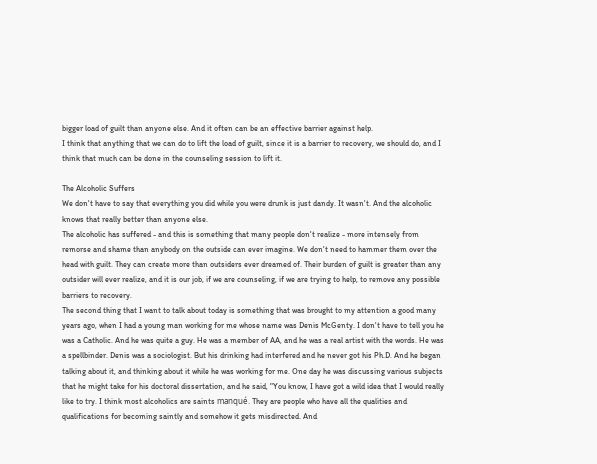bigger load of guilt than anyone else. And it often can be an effective barrier against help.
I think that anything that we can do to lift the load of guilt, since it is a barrier to recovery, we should do, and I think that much can be done in the counseling session to lift it.

The Alcoholic Suffers
We don't have to say that everything you did while you were drunk is just dandy. It wasn't. And the alcoholic knows that really better than anyone else.
The alcoholic has suffered - and this is something that many people don't realize - more intensely from remorse and shame than anybody on the outside can ever imagine. We don't need to hammer them over the head with guilt. They can create more than outsiders ever dreamed of. Their burden of guilt is greater than any outsider will ever realize, and it is our job, if we are counseling, if we are trying to help, to remove any possible barriers to recovery.
The second thing that I want to talk about today is something that was brought to my attention a good many years ago, when I had a young man working for me whose name was Denis McGenty. I don't have to tell you he was a Catholic. And he was quite a guy. He was a member of AA, and he was a real artist with the words. He was a spellbinder. Denis was a sociologist. But his drinking had interfered and he never got his Ph.D. And he began talking about it, and thinking about it while he was working for me. One day he was discussing various subjects that he might take for his doctoral dissertation, and he said, "You know, I have got a wild idea that I would really like to try. I think most alcoholics are saints manqué. They are people who have all the qualities and qualifications for becoming saintly and somehow it gets misdirected. And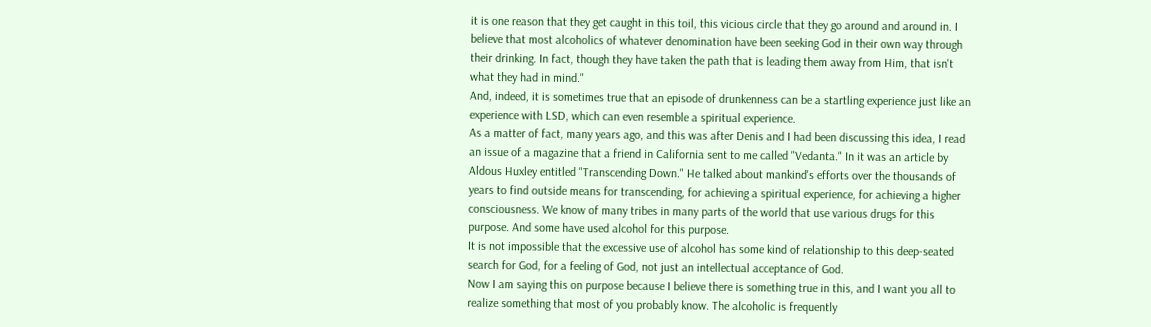it is one reason that they get caught in this toil, this vicious circle that they go around and around in. I believe that most alcoholics of whatever denomination have been seeking God in their own way through their drinking. In fact, though they have taken the path that is leading them away from Him, that isn't what they had in mind."
And, indeed, it is sometimes true that an episode of drunkenness can be a startling experience just like an experience with LSD, which can even resemble a spiritual experience.
As a matter of fact, many years ago, and this was after Denis and I had been discussing this idea, I read an issue of a magazine that a friend in California sent to me called "Vedanta." In it was an article by Aldous Huxley entitled "Transcending Down." He talked about mankind's efforts over the thousands of years to find outside means for transcending, for achieving a spiritual experience, for achieving a higher consciousness. We know of many tribes in many parts of the world that use various drugs for this purpose. And some have used alcohol for this purpose.
It is not impossible that the excessive use of alcohol has some kind of relationship to this deep-seated search for God, for a feeling of God, not just an intellectual acceptance of God.
Now I am saying this on purpose because I believe there is something true in this, and I want you all to realize something that most of you probably know. The alcoholic is frequently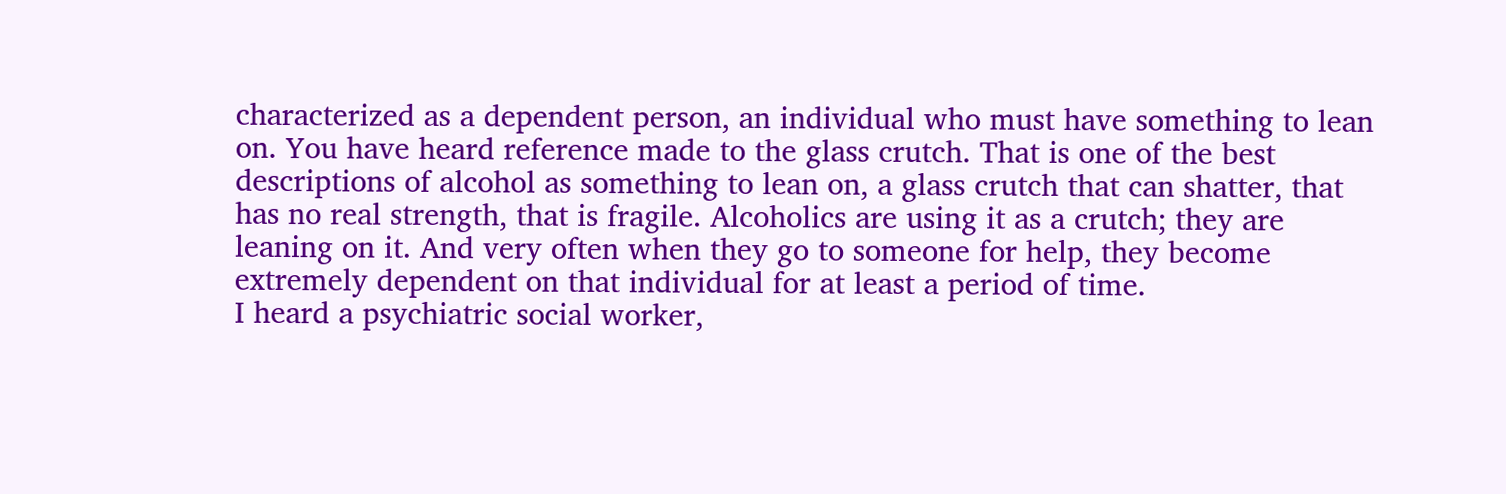characterized as a dependent person, an individual who must have something to lean on. You have heard reference made to the glass crutch. That is one of the best descriptions of alcohol as something to lean on, a glass crutch that can shatter, that has no real strength, that is fragile. Alcoholics are using it as a crutch; they are leaning on it. And very often when they go to someone for help, they become extremely dependent on that individual for at least a period of time.
I heard a psychiatric social worker,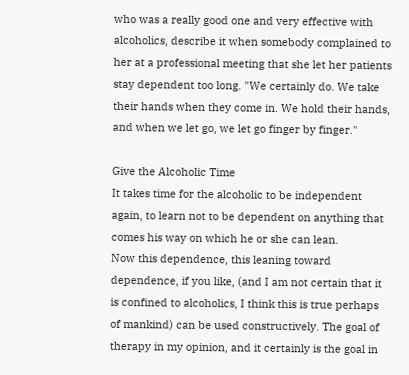who was a really good one and very effective with alcoholics, describe it when somebody complained to her at a professional meeting that she let her patients stay dependent too long. "We certainly do. We take their hands when they come in. We hold their hands, and when we let go, we let go finger by finger."

Give the Alcoholic Time
It takes time for the alcoholic to be independent again, to learn not to be dependent on anything that comes his way on which he or she can lean.
Now this dependence, this leaning toward dependence, if you like, (and I am not certain that it is confined to alcoholics, I think this is true perhaps of mankind) can be used constructively. The goal of therapy in my opinion, and it certainly is the goal in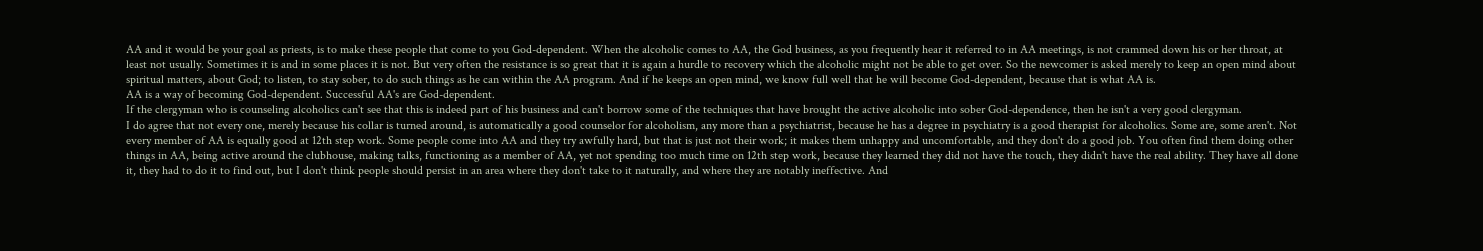AA and it would be your goal as priests, is to make these people that come to you God-dependent. When the alcoholic comes to AA, the God business, as you frequently hear it referred to in AA meetings, is not crammed down his or her throat, at least not usually. Sometimes it is and in some places it is not. But very often the resistance is so great that it is again a hurdle to recovery which the alcoholic might not be able to get over. So the newcomer is asked merely to keep an open mind about spiritual matters, about God; to listen, to stay sober, to do such things as he can within the AA program. And if he keeps an open mind, we know full well that he will become God-dependent, because that is what AA is.
AA is a way of becoming God-dependent. Successful AA's are God-dependent.
If the clergyman who is counseling alcoholics can't see that this is indeed part of his business and can't borrow some of the techniques that have brought the active alcoholic into sober God-dependence, then he isn't a very good clergyman.
I do agree that not every one, merely because his collar is turned around, is automatically a good counselor for alcoholism, any more than a psychiatrist, because he has a degree in psychiatry is a good therapist for alcoholics. Some are, some aren't. Not every member of AA is equally good at 12th step work. Some people come into AA and they try awfully hard, but that is just not their work; it makes them unhappy and uncomfortable, and they don't do a good job. You often find them doing other things in AA, being active around the clubhouse, making talks, functioning as a member of AA, yet not spending too much time on 12th step work, because they learned they did not have the touch, they didn't have the real ability. They have all done it, they had to do it to find out, but I don't think people should persist in an area where they don't take to it naturally, and where they are notably ineffective. And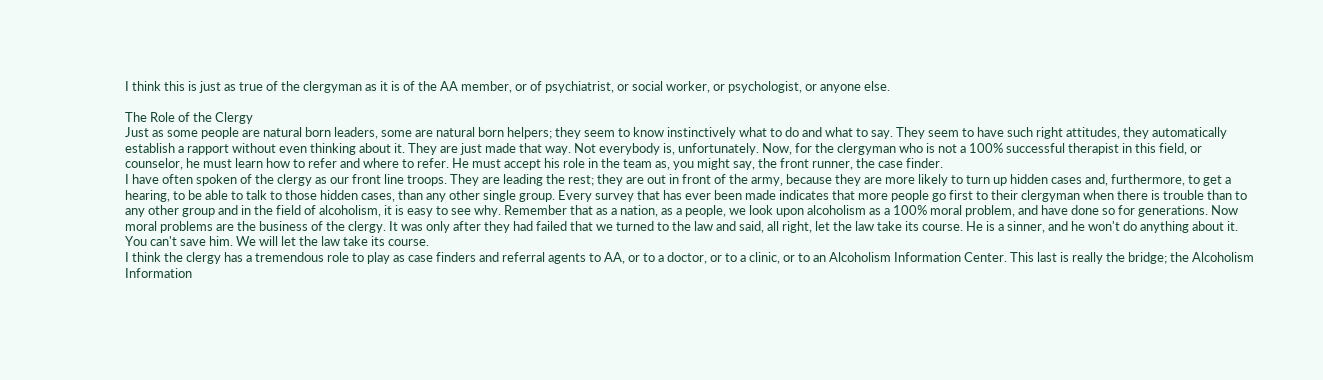I think this is just as true of the clergyman as it is of the AA member, or of psychiatrist, or social worker, or psychologist, or anyone else.

The Role of the Clergy
Just as some people are natural born leaders, some are natural born helpers; they seem to know instinctively what to do and what to say. They seem to have such right attitudes, they automatically establish a rapport without even thinking about it. They are just made that way. Not everybody is, unfortunately. Now, for the clergyman who is not a 100% successful therapist in this field, or counselor, he must learn how to refer and where to refer. He must accept his role in the team as, you might say, the front runner, the case finder.
I have often spoken of the clergy as our front line troops. They are leading the rest; they are out in front of the army, because they are more likely to turn up hidden cases and, furthermore, to get a hearing, to be able to talk to those hidden cases, than any other single group. Every survey that has ever been made indicates that more people go first to their clergyman when there is trouble than to any other group and in the field of alcoholism, it is easy to see why. Remember that as a nation, as a people, we look upon alcoholism as a 100% moral problem, and have done so for generations. Now moral problems are the business of the clergy. It was only after they had failed that we turned to the law and said, all right, let the law take its course. He is a sinner, and he won't do anything about it. You can't save him. We will let the law take its course.
I think the clergy has a tremendous role to play as case finders and referral agents to AA, or to a doctor, or to a clinic, or to an Alcoholism Information Center. This last is really the bridge; the Alcoholism Information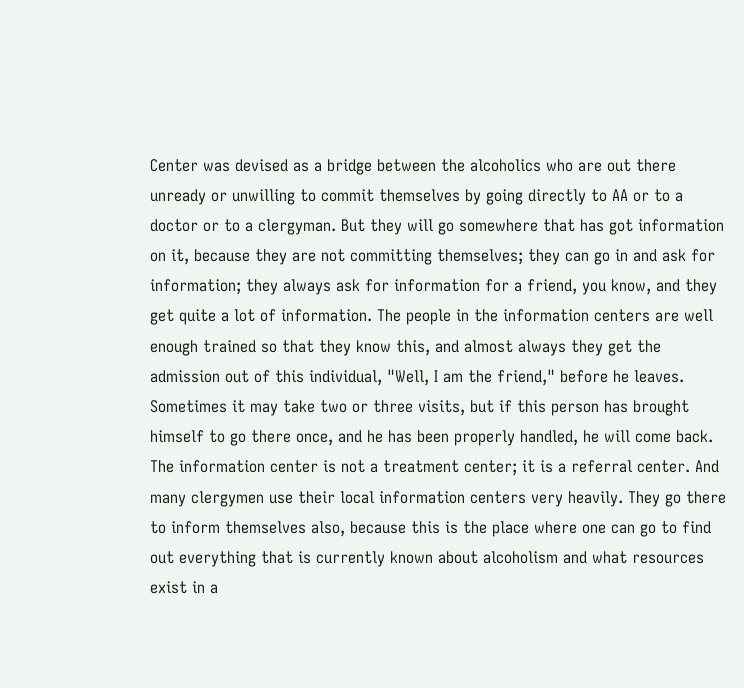Center was devised as a bridge between the alcoholics who are out there unready or unwilling to commit themselves by going directly to AA or to a doctor or to a clergyman. But they will go somewhere that has got information on it, because they are not committing themselves; they can go in and ask for information; they always ask for information for a friend, you know, and they get quite a lot of information. The people in the information centers are well enough trained so that they know this, and almost always they get the admission out of this individual, "Well, I am the friend," before he leaves. Sometimes it may take two or three visits, but if this person has brought himself to go there once, and he has been properly handled, he will come back.
The information center is not a treatment center; it is a referral center. And many clergymen use their local information centers very heavily. They go there to inform themselves also, because this is the place where one can go to find out everything that is currently known about alcoholism and what resources exist in a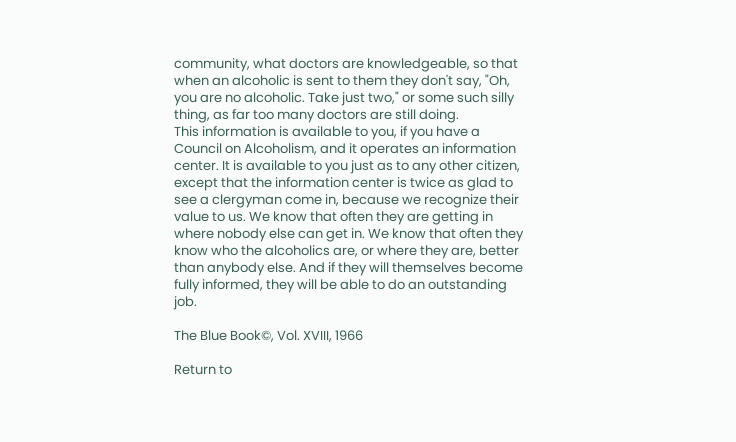community, what doctors are knowledgeable, so that when an alcoholic is sent to them they don't say, "Oh, you are no alcoholic. Take just two," or some such silly thing, as far too many doctors are still doing.
This information is available to you, if you have a Council on Alcoholism, and it operates an information center. It is available to you just as to any other citizen, except that the information center is twice as glad to see a clergyman come in, because we recognize their value to us. We know that often they are getting in where nobody else can get in. We know that often they know who the alcoholics are, or where they are, better than anybody else. And if they will themselves become fully informed, they will be able to do an outstanding job.

The Blue Book©, Vol. XVIII, 1966

Return to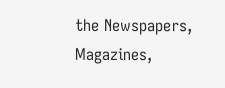the Newspapers, Magazines,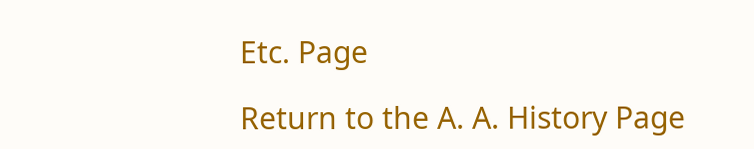Etc. Page

Return to the A. A. History Page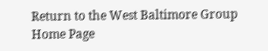Return to the West Baltimore Group Home Page